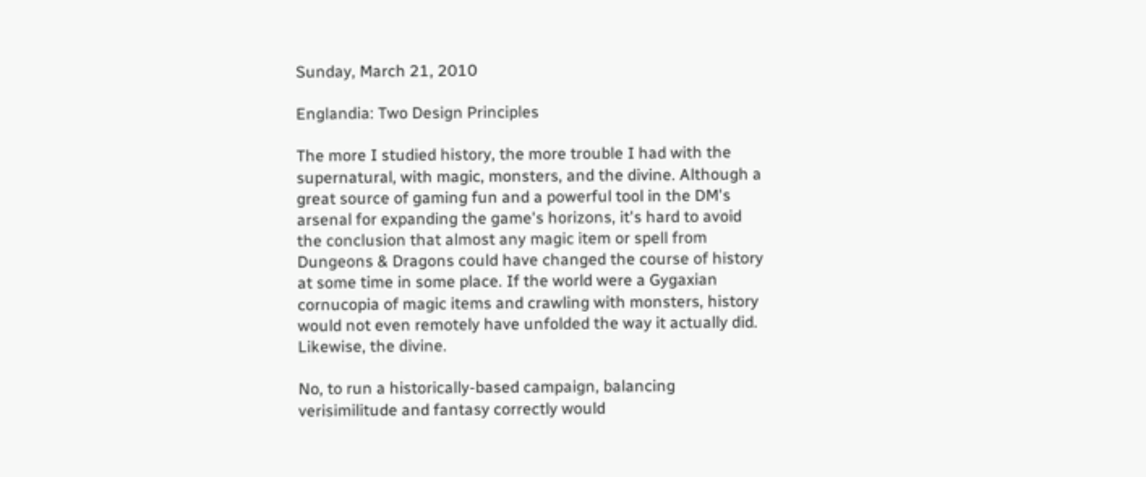Sunday, March 21, 2010

Englandia: Two Design Principles

The more I studied history, the more trouble I had with the supernatural, with magic, monsters, and the divine. Although a great source of gaming fun and a powerful tool in the DM's arsenal for expanding the game's horizons, it's hard to avoid the conclusion that almost any magic item or spell from Dungeons & Dragons could have changed the course of history at some time in some place. If the world were a Gygaxian cornucopia of magic items and crawling with monsters, history would not even remotely have unfolded the way it actually did. Likewise, the divine.

No, to run a historically-based campaign, balancing verisimilitude and fantasy correctly would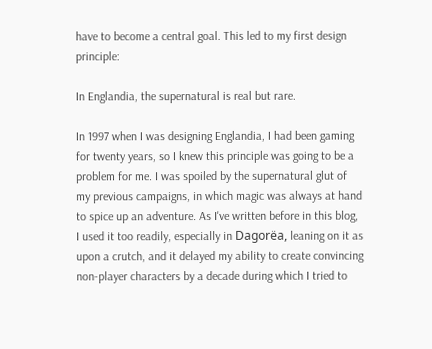have to become a central goal. This led to my first design principle:

In Englandia, the supernatural is real but rare.

In 1997 when I was designing Englandia, I had been gaming for twenty years, so I knew this principle was going to be a problem for me. I was spoiled by the supernatural glut of my previous campaigns, in which magic was always at hand to spice up an adventure. As I've written before in this blog, I used it too readily, especially in Dagorëa, leaning on it as upon a crutch, and it delayed my ability to create convincing non-player characters by a decade during which I tried to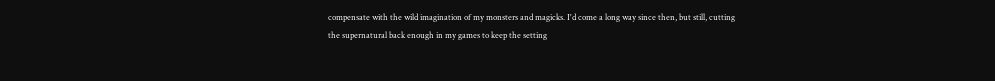compensate with the wild imagination of my monsters and magicks. I'd come a long way since then, but still, cutting the supernatural back enough in my games to keep the setting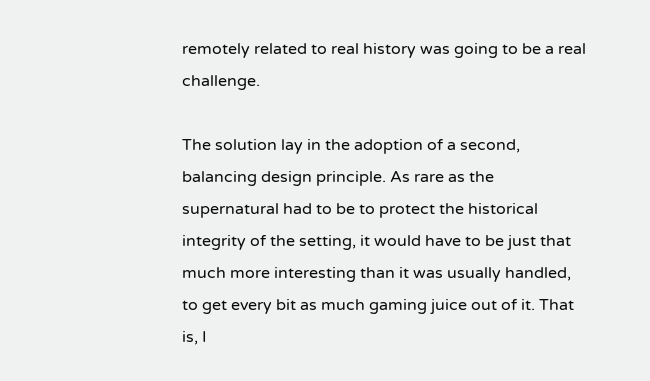remotely related to real history was going to be a real challenge.

The solution lay in the adoption of a second, balancing design principle. As rare as the supernatural had to be to protect the historical integrity of the setting, it would have to be just that much more interesting than it was usually handled, to get every bit as much gaming juice out of it. That is, I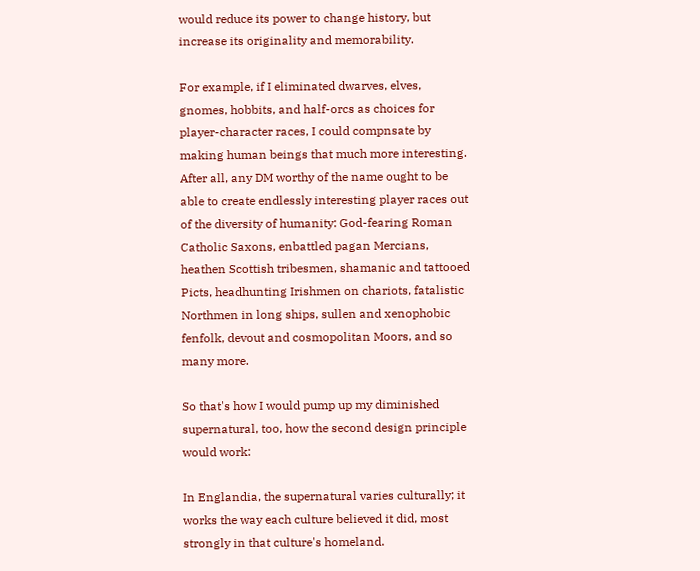would reduce its power to change history, but increase its originality and memorability.

For example, if I eliminated dwarves, elves, gnomes, hobbits, and half-orcs as choices for player-character races, I could compnsate by making human beings that much more interesting. After all, any DM worthy of the name ought to be able to create endlessly interesting player races out of the diversity of humanity: God-fearing Roman Catholic Saxons, enbattled pagan Mercians, heathen Scottish tribesmen, shamanic and tattooed Picts, headhunting Irishmen on chariots, fatalistic Northmen in long ships, sullen and xenophobic fenfolk, devout and cosmopolitan Moors, and so many more.

So that's how I would pump up my diminished supernatural, too, how the second design principle would work:

In Englandia, the supernatural varies culturally; it works the way each culture believed it did, most strongly in that culture's homeland.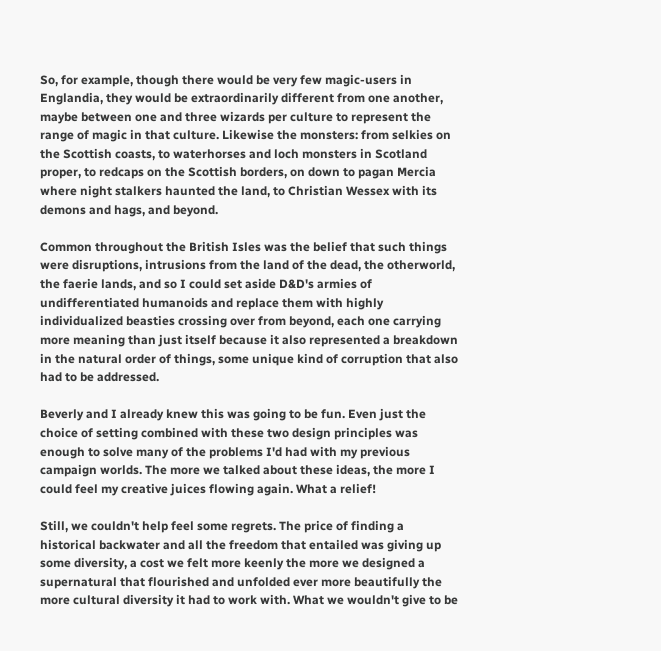So, for example, though there would be very few magic-users in Englandia, they would be extraordinarily different from one another, maybe between one and three wizards per culture to represent the range of magic in that culture. Likewise the monsters: from selkies on the Scottish coasts, to waterhorses and loch monsters in Scotland proper, to redcaps on the Scottish borders, on down to pagan Mercia where night stalkers haunted the land, to Christian Wessex with its demons and hags, and beyond.

Common throughout the British Isles was the belief that such things were disruptions, intrusions from the land of the dead, the otherworld, the faerie lands, and so I could set aside D&D's armies of undifferentiated humanoids and replace them with highly individualized beasties crossing over from beyond, each one carrying more meaning than just itself because it also represented a breakdown in the natural order of things, some unique kind of corruption that also had to be addressed.

Beverly and I already knew this was going to be fun. Even just the choice of setting combined with these two design principles was enough to solve many of the problems I'd had with my previous campaign worlds. The more we talked about these ideas, the more I could feel my creative juices flowing again. What a relief!

Still, we couldn't help feel some regrets. The price of finding a historical backwater and all the freedom that entailed was giving up some diversity, a cost we felt more keenly the more we designed a supernatural that flourished and unfolded ever more beautifully the more cultural diversity it had to work with. What we wouldn't give to be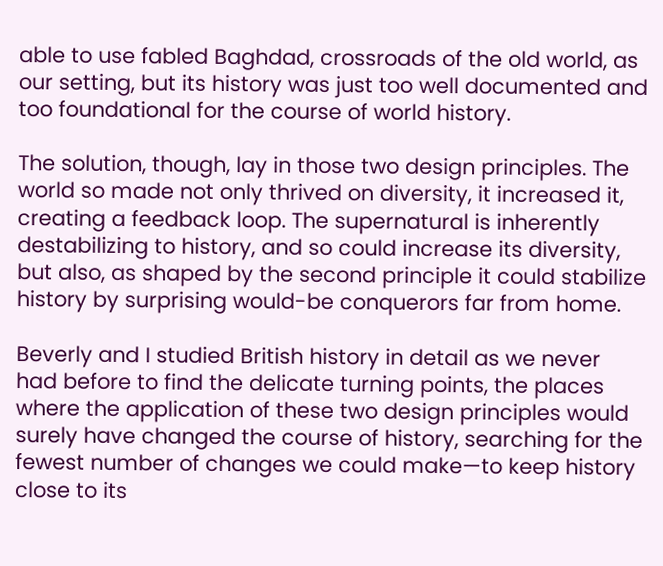able to use fabled Baghdad, crossroads of the old world, as our setting, but its history was just too well documented and too foundational for the course of world history.

The solution, though, lay in those two design principles. The world so made not only thrived on diversity, it increased it, creating a feedback loop. The supernatural is inherently destabilizing to history, and so could increase its diversity, but also, as shaped by the second principle it could stabilize history by surprising would-be conquerors far from home.

Beverly and I studied British history in detail as we never had before to find the delicate turning points, the places where the application of these two design principles would surely have changed the course of history, searching for the fewest number of changes we could make—to keep history close to its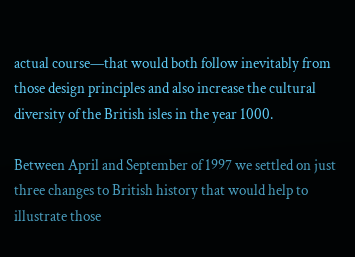actual course—that would both follow inevitably from those design principles and also increase the cultural diversity of the British isles in the year 1000.

Between April and September of 1997 we settled on just three changes to British history that would help to illustrate those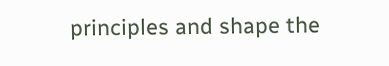principles and shape the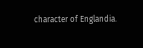character of Englandia.